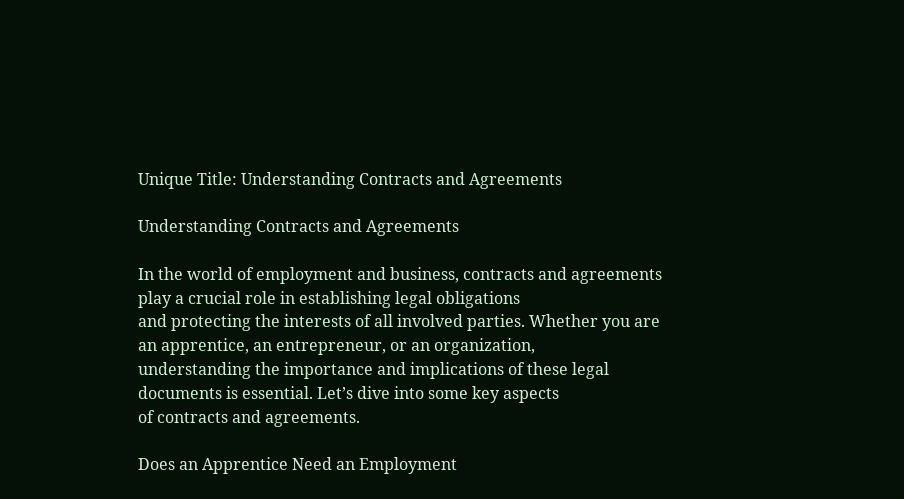Unique Title: Understanding Contracts and Agreements

Understanding Contracts and Agreements

In the world of employment and business, contracts and agreements play a crucial role in establishing legal obligations
and protecting the interests of all involved parties. Whether you are an apprentice, an entrepreneur, or an organization,
understanding the importance and implications of these legal documents is essential. Let’s dive into some key aspects
of contracts and agreements.

Does an Apprentice Need an Employment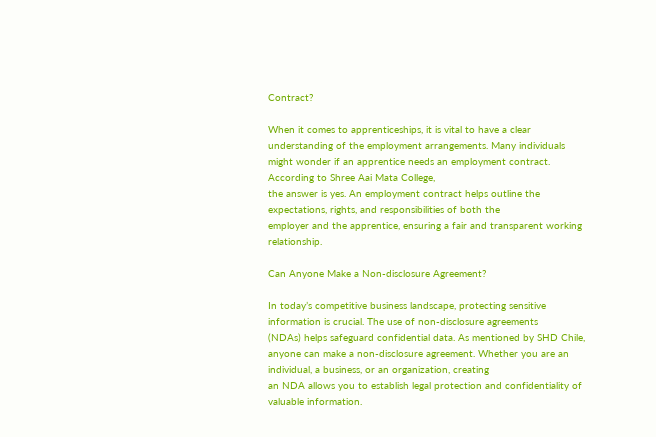Contract?

When it comes to apprenticeships, it is vital to have a clear understanding of the employment arrangements. Many individuals
might wonder if an apprentice needs an employment contract. According to Shree Aai Mata College,
the answer is yes. An employment contract helps outline the expectations, rights, and responsibilities of both the
employer and the apprentice, ensuring a fair and transparent working relationship.

Can Anyone Make a Non-disclosure Agreement?

In today’s competitive business landscape, protecting sensitive information is crucial. The use of non-disclosure agreements
(NDAs) helps safeguard confidential data. As mentioned by SHD Chile,
anyone can make a non-disclosure agreement. Whether you are an individual, a business, or an organization, creating
an NDA allows you to establish legal protection and confidentiality of valuable information.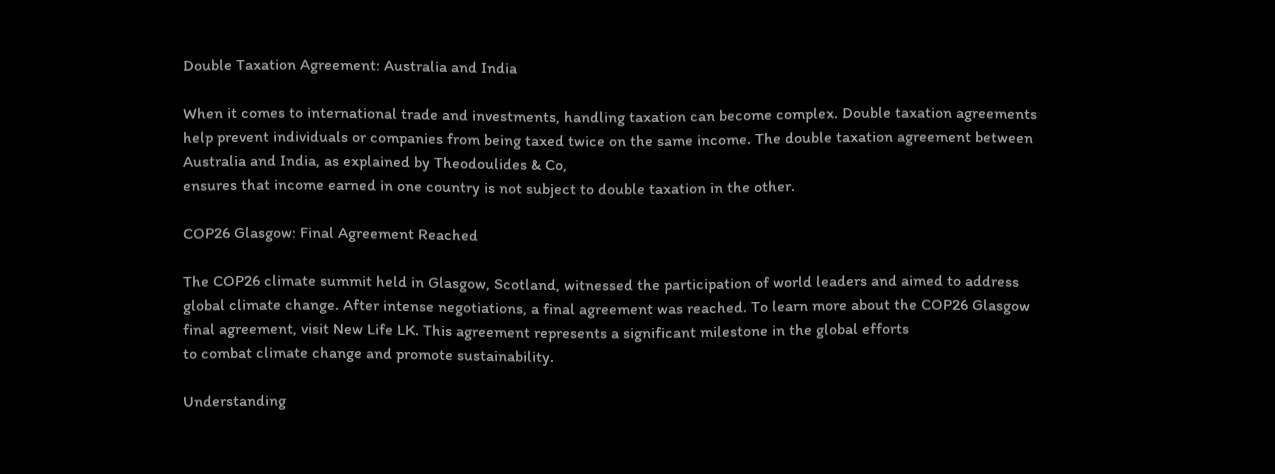Double Taxation Agreement: Australia and India

When it comes to international trade and investments, handling taxation can become complex. Double taxation agreements
help prevent individuals or companies from being taxed twice on the same income. The double taxation agreement between
Australia and India, as explained by Theodoulides & Co,
ensures that income earned in one country is not subject to double taxation in the other.

COP26 Glasgow: Final Agreement Reached

The COP26 climate summit held in Glasgow, Scotland, witnessed the participation of world leaders and aimed to address
global climate change. After intense negotiations, a final agreement was reached. To learn more about the COP26 Glasgow
final agreement, visit New Life LK. This agreement represents a significant milestone in the global efforts
to combat climate change and promote sustainability.

Understanding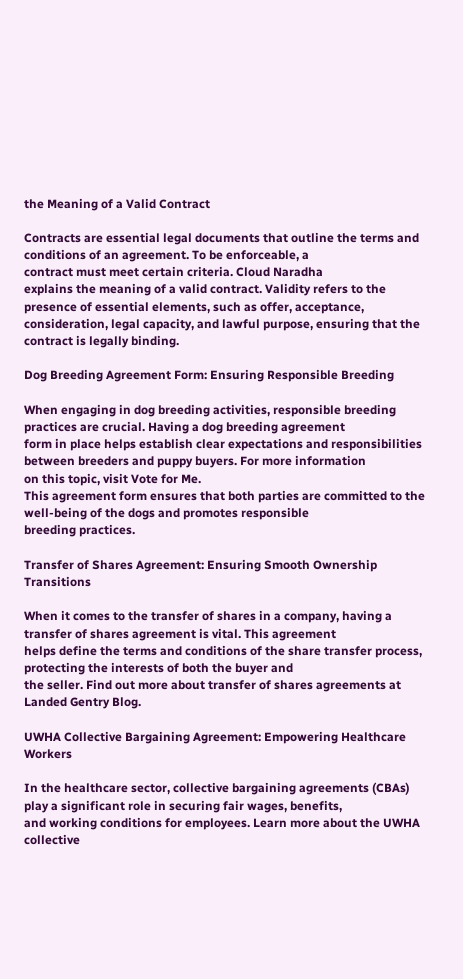the Meaning of a Valid Contract

Contracts are essential legal documents that outline the terms and conditions of an agreement. To be enforceable, a
contract must meet certain criteria. Cloud Naradha
explains the meaning of a valid contract. Validity refers to the presence of essential elements, such as offer, acceptance,
consideration, legal capacity, and lawful purpose, ensuring that the contract is legally binding.

Dog Breeding Agreement Form: Ensuring Responsible Breeding

When engaging in dog breeding activities, responsible breeding practices are crucial. Having a dog breeding agreement
form in place helps establish clear expectations and responsibilities between breeders and puppy buyers. For more information
on this topic, visit Vote for Me.
This agreement form ensures that both parties are committed to the well-being of the dogs and promotes responsible
breeding practices.

Transfer of Shares Agreement: Ensuring Smooth Ownership Transitions

When it comes to the transfer of shares in a company, having a transfer of shares agreement is vital. This agreement
helps define the terms and conditions of the share transfer process, protecting the interests of both the buyer and
the seller. Find out more about transfer of shares agreements at Landed Gentry Blog.

UWHA Collective Bargaining Agreement: Empowering Healthcare Workers

In the healthcare sector, collective bargaining agreements (CBAs) play a significant role in securing fair wages, benefits,
and working conditions for employees. Learn more about the UWHA collective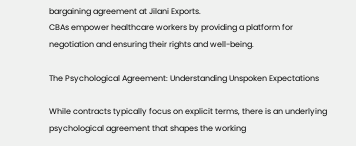bargaining agreement at Jilani Exports.
CBAs empower healthcare workers by providing a platform for negotiation and ensuring their rights and well-being.

The Psychological Agreement: Understanding Unspoken Expectations

While contracts typically focus on explicit terms, there is an underlying psychological agreement that shapes the working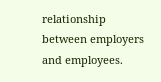relationship between employers and employees.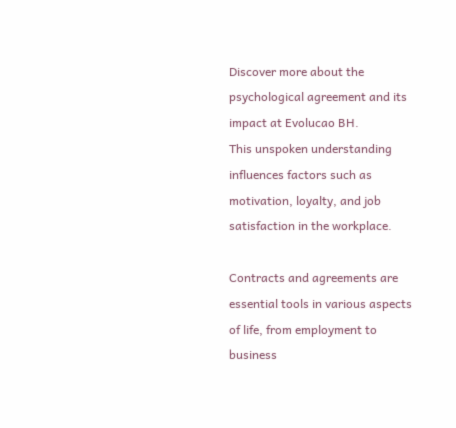Discover more about the psychological agreement and its impact at Evolucao BH.
This unspoken understanding influences factors such as motivation, loyalty, and job satisfaction in the workplace.

Contracts and agreements are essential tools in various aspects of life, from employment to business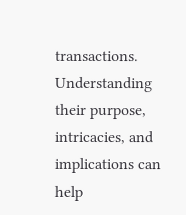transactions. Understanding
their purpose, intricacies, and implications can help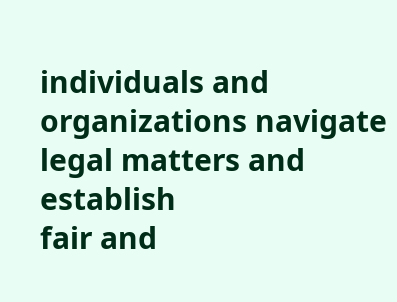individuals and organizations navigate legal matters and establish
fair and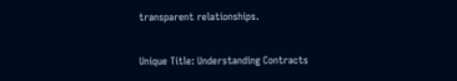transparent relationships.

Unique Title: Understanding Contracts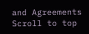and Agreements
Scroll to top